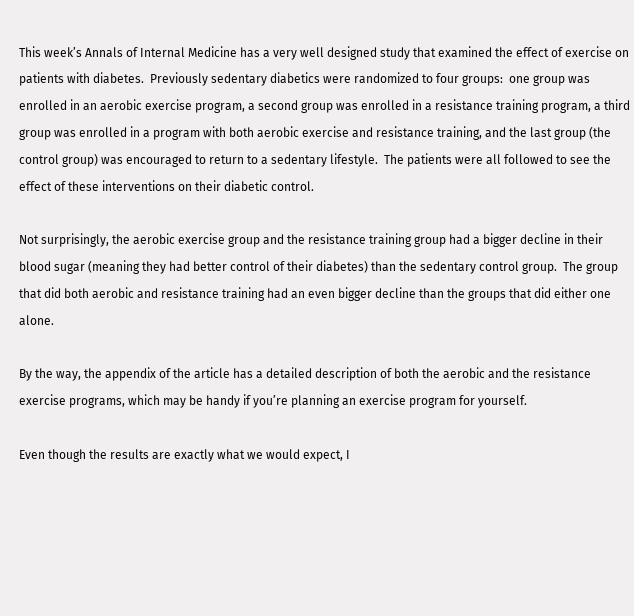This week’s Annals of Internal Medicine has a very well designed study that examined the effect of exercise on patients with diabetes.  Previously sedentary diabetics were randomized to four groups:  one group was enrolled in an aerobic exercise program, a second group was enrolled in a resistance training program, a third group was enrolled in a program with both aerobic exercise and resistance training, and the last group (the control group) was encouraged to return to a sedentary lifestyle.  The patients were all followed to see the effect of these interventions on their diabetic control.

Not surprisingly, the aerobic exercise group and the resistance training group had a bigger decline in their blood sugar (meaning they had better control of their diabetes) than the sedentary control group.  The group that did both aerobic and resistance training had an even bigger decline than the groups that did either one alone.

By the way, the appendix of the article has a detailed description of both the aerobic and the resistance exercise programs, which may be handy if you’re planning an exercise program for yourself.

Even though the results are exactly what we would expect, I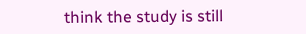think the study is still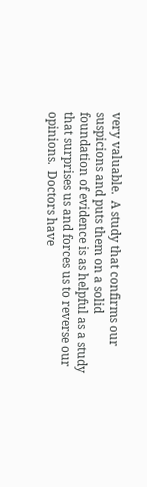very valuable.  A study that confirms our suspicions and puts them on a solid foundation of evidence is as helpful as a study that surprises us and forces us to reverse our opinions.  Doctors have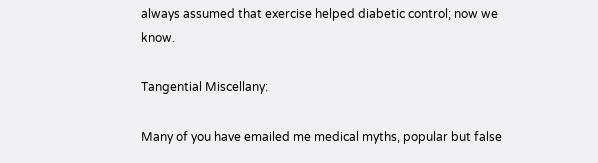always assumed that exercise helped diabetic control; now we know.

Tangential Miscellany:

Many of you have emailed me medical myths, popular but false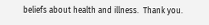beliefs about health and illness.  Thank you.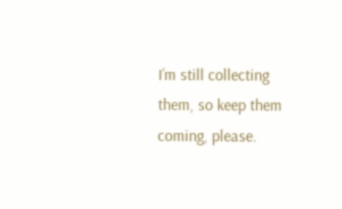I’m still collecting them, so keep them coming, please.